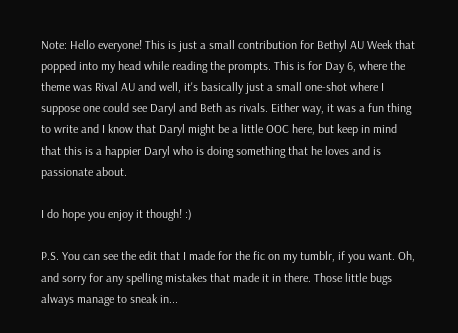Note: Hello everyone! This is just a small contribution for Bethyl AU Week that popped into my head while reading the prompts. This is for Day 6, where the theme was Rival AU and well, it's basically just a small one-shot where I suppose one could see Daryl and Beth as rivals. Either way, it was a fun thing to write and I know that Daryl might be a little OOC here, but keep in mind that this is a happier Daryl who is doing something that he loves and is passionate about.

I do hope you enjoy it though! :)

P.S. You can see the edit that I made for the fic on my tumblr, if you want. Oh, and sorry for any spelling mistakes that made it in there. Those little bugs always manage to sneak in...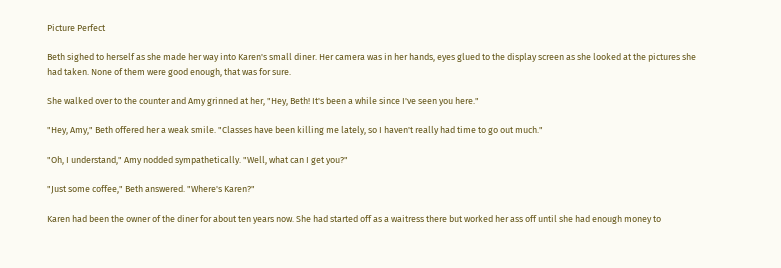Picture Perfect

Beth sighed to herself as she made her way into Karen's small diner. Her camera was in her hands, eyes glued to the display screen as she looked at the pictures she had taken. None of them were good enough, that was for sure.

She walked over to the counter and Amy grinned at her, "Hey, Beth! It's been a while since I've seen you here."

"Hey, Amy," Beth offered her a weak smile. "Classes have been killing me lately, so I haven't really had time to go out much."

"Oh, I understand," Amy nodded sympathetically. "Well, what can I get you?"

"Just some coffee," Beth answered. "Where's Karen?"

Karen had been the owner of the diner for about ten years now. She had started off as a waitress there but worked her ass off until she had enough money to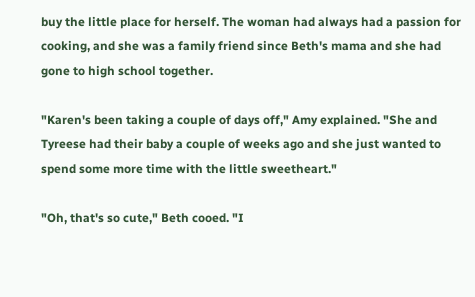buy the little place for herself. The woman had always had a passion for cooking, and she was a family friend since Beth's mama and she had gone to high school together.

"Karen's been taking a couple of days off," Amy explained. "She and Tyreese had their baby a couple of weeks ago and she just wanted to spend some more time with the little sweetheart."

"Oh, that's so cute," Beth cooed. "I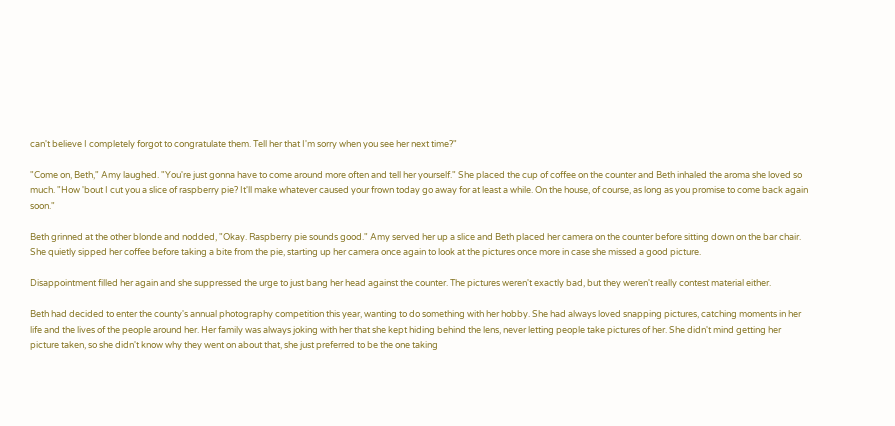can't believe I completely forgot to congratulate them. Tell her that I'm sorry when you see her next time?"

"Come on, Beth," Amy laughed. "You're just gonna have to come around more often and tell her yourself." She placed the cup of coffee on the counter and Beth inhaled the aroma she loved so much. "How 'bout I cut you a slice of raspberry pie? It'll make whatever caused your frown today go away for at least a while. On the house, of course, as long as you promise to come back again soon."

Beth grinned at the other blonde and nodded, "Okay. Raspberry pie sounds good." Amy served her up a slice and Beth placed her camera on the counter before sitting down on the bar chair. She quietly sipped her coffee before taking a bite from the pie, starting up her camera once again to look at the pictures once more in case she missed a good picture.

Disappointment filled her again and she suppressed the urge to just bang her head against the counter. The pictures weren't exactly bad, but they weren't really contest material either.

Beth had decided to enter the county's annual photography competition this year, wanting to do something with her hobby. She had always loved snapping pictures, catching moments in her life and the lives of the people around her. Her family was always joking with her that she kept hiding behind the lens, never letting people take pictures of her. She didn't mind getting her picture taken, so she didn't know why they went on about that, she just preferred to be the one taking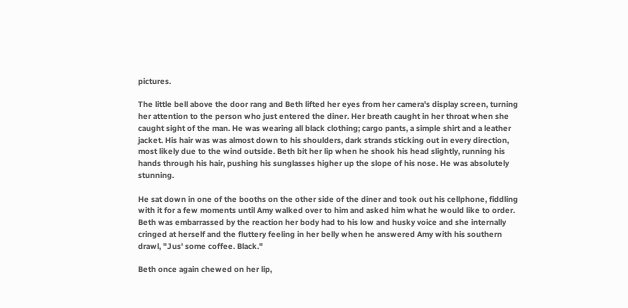pictures.

The little bell above the door rang and Beth lifted her eyes from her camera's display screen, turning her attention to the person who just entered the diner. Her breath caught in her throat when she caught sight of the man. He was wearing all black clothing; cargo pants, a simple shirt and a leather jacket. His hair was was almost down to his shoulders, dark strands sticking out in every direction, most likely due to the wind outside. Beth bit her lip when he shook his head slightly, running his hands through his hair, pushing his sunglasses higher up the slope of his nose. He was absolutely stunning.

He sat down in one of the booths on the other side of the diner and took out his cellphone, fiddling with it for a few moments until Amy walked over to him and asked him what he would like to order. Beth was embarrassed by the reaction her body had to his low and husky voice and she internally cringed at herself and the fluttery feeling in her belly when he answered Amy with his southern drawl, "Jus' some coffee. Black."

Beth once again chewed on her lip,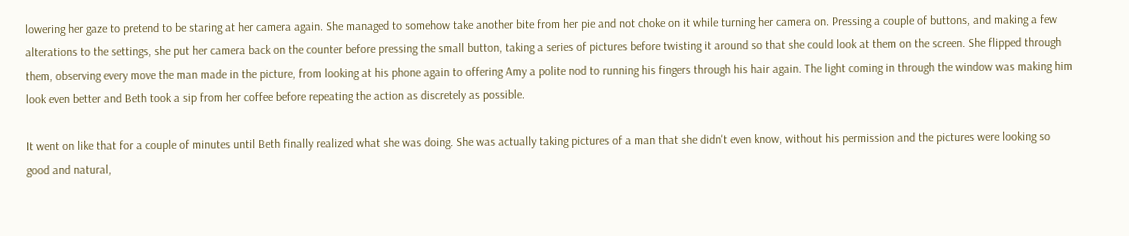lowering her gaze to pretend to be staring at her camera again. She managed to somehow take another bite from her pie and not choke on it while turning her camera on. Pressing a couple of buttons, and making a few alterations to the settings, she put her camera back on the counter before pressing the small button, taking a series of pictures before twisting it around so that she could look at them on the screen. She flipped through them, observing every move the man made in the picture, from looking at his phone again to offering Amy a polite nod to running his fingers through his hair again. The light coming in through the window was making him look even better and Beth took a sip from her coffee before repeating the action as discretely as possible.

It went on like that for a couple of minutes until Beth finally realized what she was doing. She was actually taking pictures of a man that she didn't even know, without his permission and the pictures were looking so good and natural,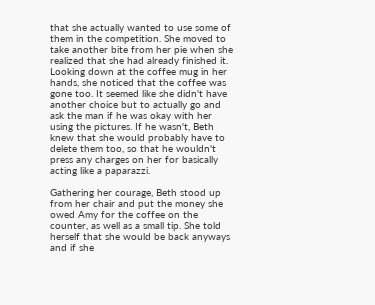that she actually wanted to use some of them in the competition. She moved to take another bite from her pie when she realized that she had already finished it. Looking down at the coffee mug in her hands, she noticed that the coffee was gone too. It seemed like she didn't have another choice but to actually go and ask the man if he was okay with her using the pictures. If he wasn't, Beth knew that she would probably have to delete them too, so that he wouldn't press any charges on her for basically acting like a paparazzi.

Gathering her courage, Beth stood up from her chair and put the money she owed Amy for the coffee on the counter, as well as a small tip. She told herself that she would be back anyways and if she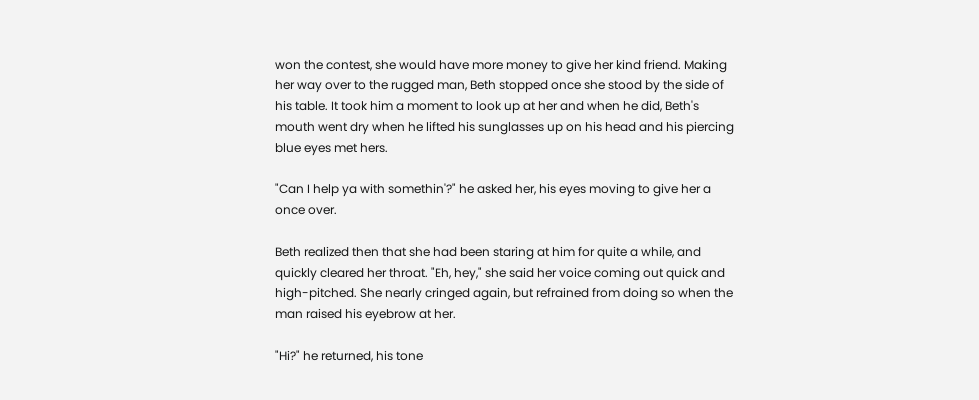won the contest, she would have more money to give her kind friend. Making her way over to the rugged man, Beth stopped once she stood by the side of his table. It took him a moment to look up at her and when he did, Beth's mouth went dry when he lifted his sunglasses up on his head and his piercing blue eyes met hers.

"Can I help ya with somethin'?" he asked her, his eyes moving to give her a once over.

Beth realized then that she had been staring at him for quite a while, and quickly cleared her throat. "Eh, hey," she said her voice coming out quick and high-pitched. She nearly cringed again, but refrained from doing so when the man raised his eyebrow at her.

"Hi?" he returned, his tone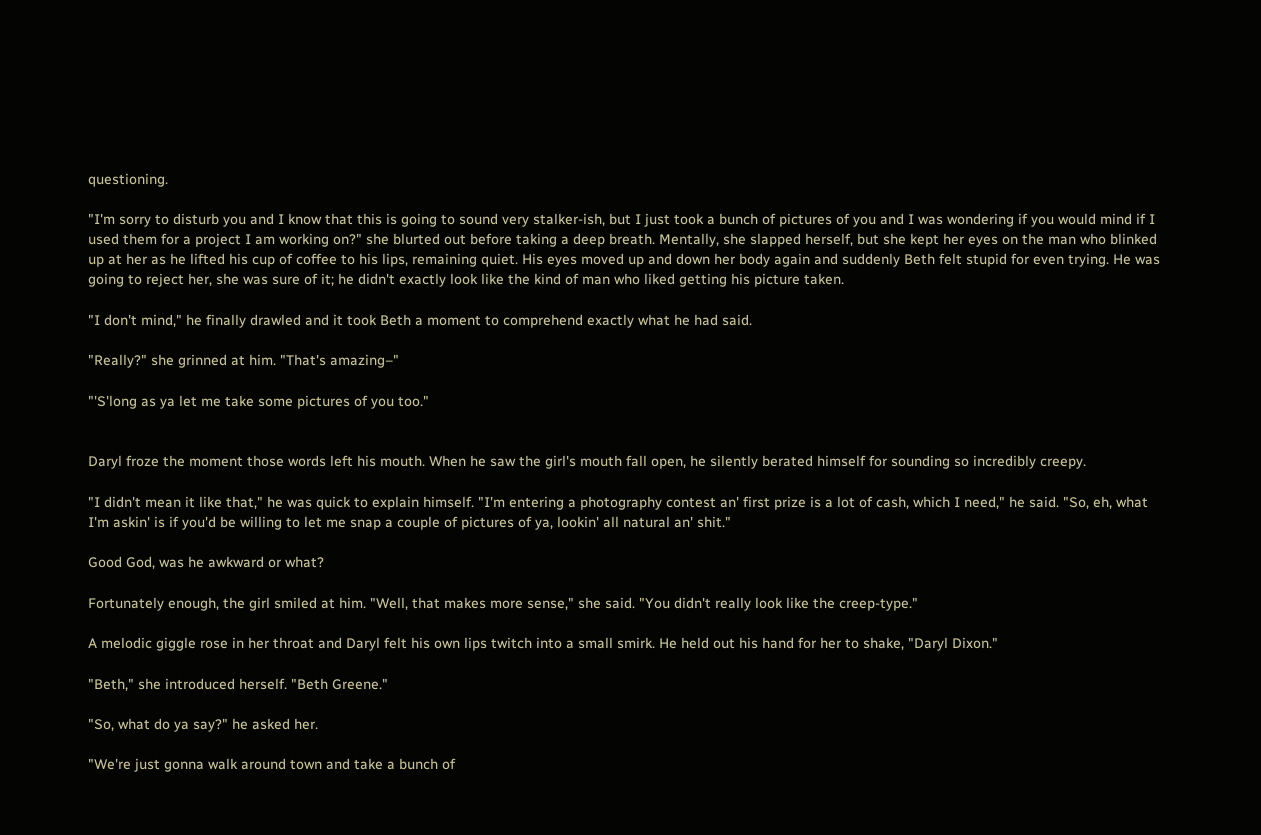questioning.

"I'm sorry to disturb you and I know that this is going to sound very stalker-ish, but I just took a bunch of pictures of you and I was wondering if you would mind if I used them for a project I am working on?" she blurted out before taking a deep breath. Mentally, she slapped herself, but she kept her eyes on the man who blinked up at her as he lifted his cup of coffee to his lips, remaining quiet. His eyes moved up and down her body again and suddenly Beth felt stupid for even trying. He was going to reject her, she was sure of it; he didn't exactly look like the kind of man who liked getting his picture taken.

"I don't mind," he finally drawled and it took Beth a moment to comprehend exactly what he had said.

"Really?" she grinned at him. "That's amazing–"

"'S'long as ya let me take some pictures of you too."


Daryl froze the moment those words left his mouth. When he saw the girl's mouth fall open, he silently berated himself for sounding so incredibly creepy.

"I didn't mean it like that," he was quick to explain himself. "I'm entering a photography contest an' first prize is a lot of cash, which I need," he said. "So, eh, what I'm askin' is if you'd be willing to let me snap a couple of pictures of ya, lookin' all natural an' shit."

Good God, was he awkward or what?

Fortunately enough, the girl smiled at him. "Well, that makes more sense," she said. "You didn't really look like the creep-type."

A melodic giggle rose in her throat and Daryl felt his own lips twitch into a small smirk. He held out his hand for her to shake, "Daryl Dixon."

"Beth," she introduced herself. "Beth Greene."

"So, what do ya say?" he asked her.

"We're just gonna walk around town and take a bunch of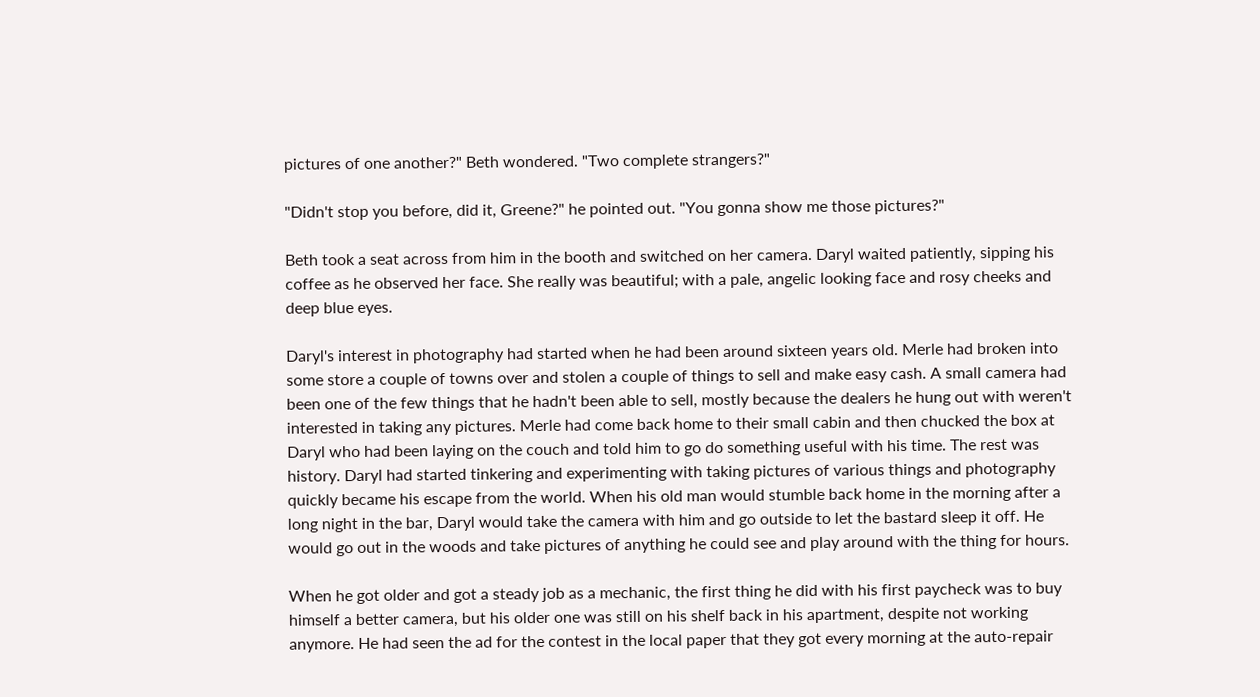pictures of one another?" Beth wondered. "Two complete strangers?"

"Didn't stop you before, did it, Greene?" he pointed out. "You gonna show me those pictures?"

Beth took a seat across from him in the booth and switched on her camera. Daryl waited patiently, sipping his coffee as he observed her face. She really was beautiful; with a pale, angelic looking face and rosy cheeks and deep blue eyes.

Daryl's interest in photography had started when he had been around sixteen years old. Merle had broken into some store a couple of towns over and stolen a couple of things to sell and make easy cash. A small camera had been one of the few things that he hadn't been able to sell, mostly because the dealers he hung out with weren't interested in taking any pictures. Merle had come back home to their small cabin and then chucked the box at Daryl who had been laying on the couch and told him to go do something useful with his time. The rest was history. Daryl had started tinkering and experimenting with taking pictures of various things and photography quickly became his escape from the world. When his old man would stumble back home in the morning after a long night in the bar, Daryl would take the camera with him and go outside to let the bastard sleep it off. He would go out in the woods and take pictures of anything he could see and play around with the thing for hours.

When he got older and got a steady job as a mechanic, the first thing he did with his first paycheck was to buy himself a better camera, but his older one was still on his shelf back in his apartment, despite not working anymore. He had seen the ad for the contest in the local paper that they got every morning at the auto-repair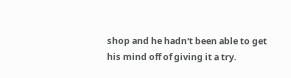shop and he hadn't been able to get his mind off of giving it a try.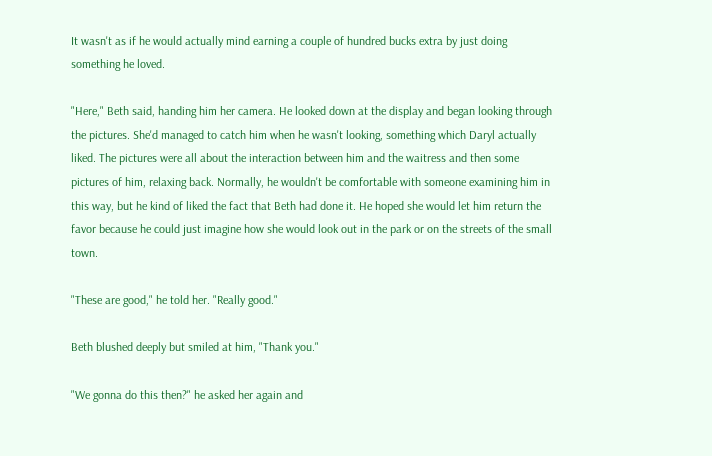It wasn't as if he would actually mind earning a couple of hundred bucks extra by just doing something he loved.

"Here," Beth said, handing him her camera. He looked down at the display and began looking through the pictures. She'd managed to catch him when he wasn't looking, something which Daryl actually liked. The pictures were all about the interaction between him and the waitress and then some pictures of him, relaxing back. Normally, he wouldn't be comfortable with someone examining him in this way, but he kind of liked the fact that Beth had done it. He hoped she would let him return the favor because he could just imagine how she would look out in the park or on the streets of the small town.

"These are good," he told her. "Really good."

Beth blushed deeply but smiled at him, "Thank you."

"We gonna do this then?" he asked her again and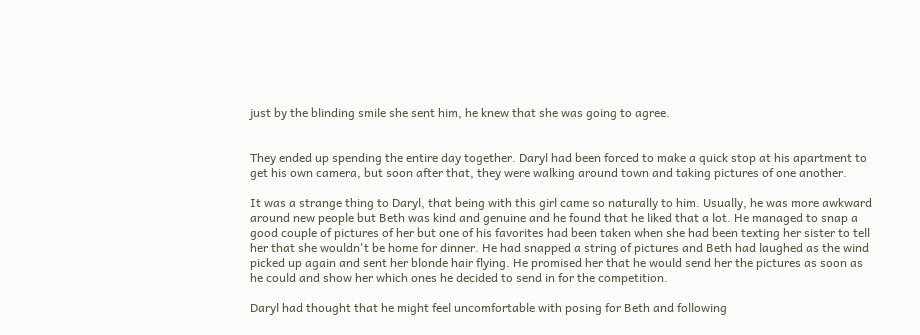just by the blinding smile she sent him, he knew that she was going to agree.


They ended up spending the entire day together. Daryl had been forced to make a quick stop at his apartment to get his own camera, but soon after that, they were walking around town and taking pictures of one another.

It was a strange thing to Daryl, that being with this girl came so naturally to him. Usually, he was more awkward around new people but Beth was kind and genuine and he found that he liked that a lot. He managed to snap a good couple of pictures of her but one of his favorites had been taken when she had been texting her sister to tell her that she wouldn't be home for dinner. He had snapped a string of pictures and Beth had laughed as the wind picked up again and sent her blonde hair flying. He promised her that he would send her the pictures as soon as he could and show her which ones he decided to send in for the competition.

Daryl had thought that he might feel uncomfortable with posing for Beth and following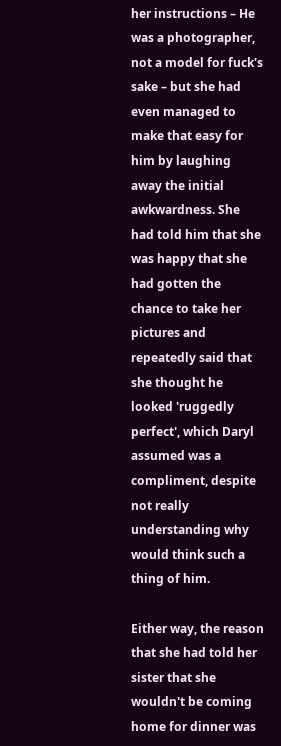her instructions – He was a photographer, not a model for fuck's sake – but she had even managed to make that easy for him by laughing away the initial awkwardness. She had told him that she was happy that she had gotten the chance to take her pictures and repeatedly said that she thought he looked 'ruggedly perfect', which Daryl assumed was a compliment, despite not really understanding why would think such a thing of him.

Either way, the reason that she had told her sister that she wouldn't be coming home for dinner was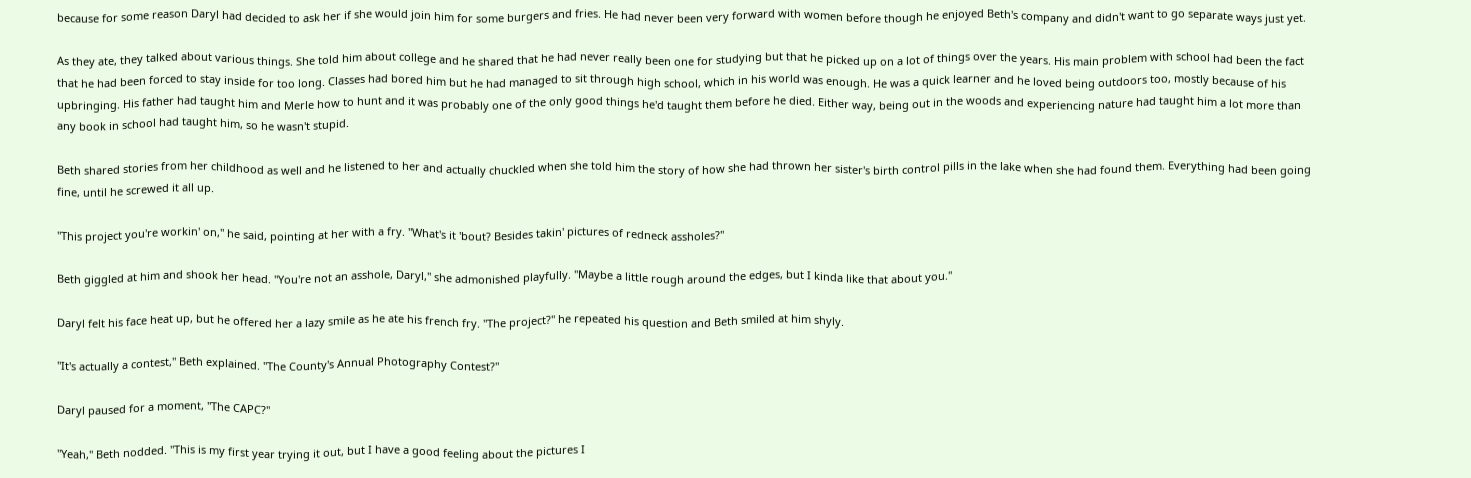because for some reason Daryl had decided to ask her if she would join him for some burgers and fries. He had never been very forward with women before though he enjoyed Beth's company and didn't want to go separate ways just yet.

As they ate, they talked about various things. She told him about college and he shared that he had never really been one for studying but that he picked up on a lot of things over the years. His main problem with school had been the fact that he had been forced to stay inside for too long. Classes had bored him but he had managed to sit through high school, which in his world was enough. He was a quick learner and he loved being outdoors too, mostly because of his upbringing. His father had taught him and Merle how to hunt and it was probably one of the only good things he'd taught them before he died. Either way, being out in the woods and experiencing nature had taught him a lot more than any book in school had taught him, so he wasn't stupid.

Beth shared stories from her childhood as well and he listened to her and actually chuckled when she told him the story of how she had thrown her sister's birth control pills in the lake when she had found them. Everything had been going fine, until he screwed it all up.

"This project you're workin' on," he said, pointing at her with a fry. "What's it 'bout? Besides takin' pictures of redneck assholes?"

Beth giggled at him and shook her head. "You're not an asshole, Daryl," she admonished playfully. "Maybe a little rough around the edges, but I kinda like that about you."

Daryl felt his face heat up, but he offered her a lazy smile as he ate his french fry. "The project?" he repeated his question and Beth smiled at him shyly.

"It's actually a contest," Beth explained. "The County's Annual Photography Contest?"

Daryl paused for a moment, "The CAPC?"

"Yeah," Beth nodded. "This is my first year trying it out, but I have a good feeling about the pictures I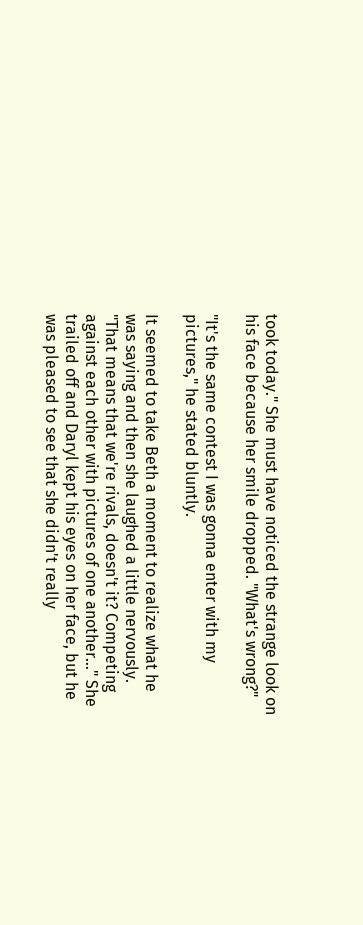took today." She must have noticed the strange look on his face because her smile dropped. "What's wrong?"

"It's the same contest I was gonna enter with my pictures," he stated bluntly.

It seemed to take Beth a moment to realize what he was saying and then she laughed a little nervously. "That means that we're rivals, doesn't it? Competing against each other with pictures of one another…" She trailed off and Daryl kept his eyes on her face, but he was pleased to see that she didn't really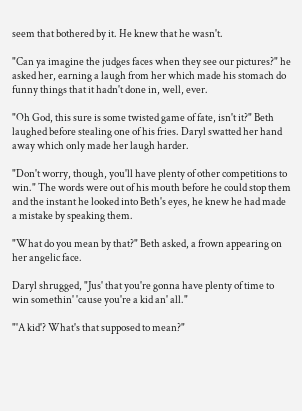seem that bothered by it. He knew that he wasn't.

"Can ya imagine the judges faces when they see our pictures?" he asked her, earning a laugh from her which made his stomach do funny things that it hadn't done in, well, ever.

"Oh God, this sure is some twisted game of fate, isn't it?" Beth laughed before stealing one of his fries. Daryl swatted her hand away which only made her laugh harder.

"Don't worry, though, you'll have plenty of other competitions to win." The words were out of his mouth before he could stop them and the instant he looked into Beth's eyes, he knew he had made a mistake by speaking them.

"What do you mean by that?" Beth asked, a frown appearing on her angelic face.

Daryl shrugged, "Jus' that you're gonna have plenty of time to win somethin' 'cause you're a kid an' all."

"'A kid'? What's that supposed to mean?"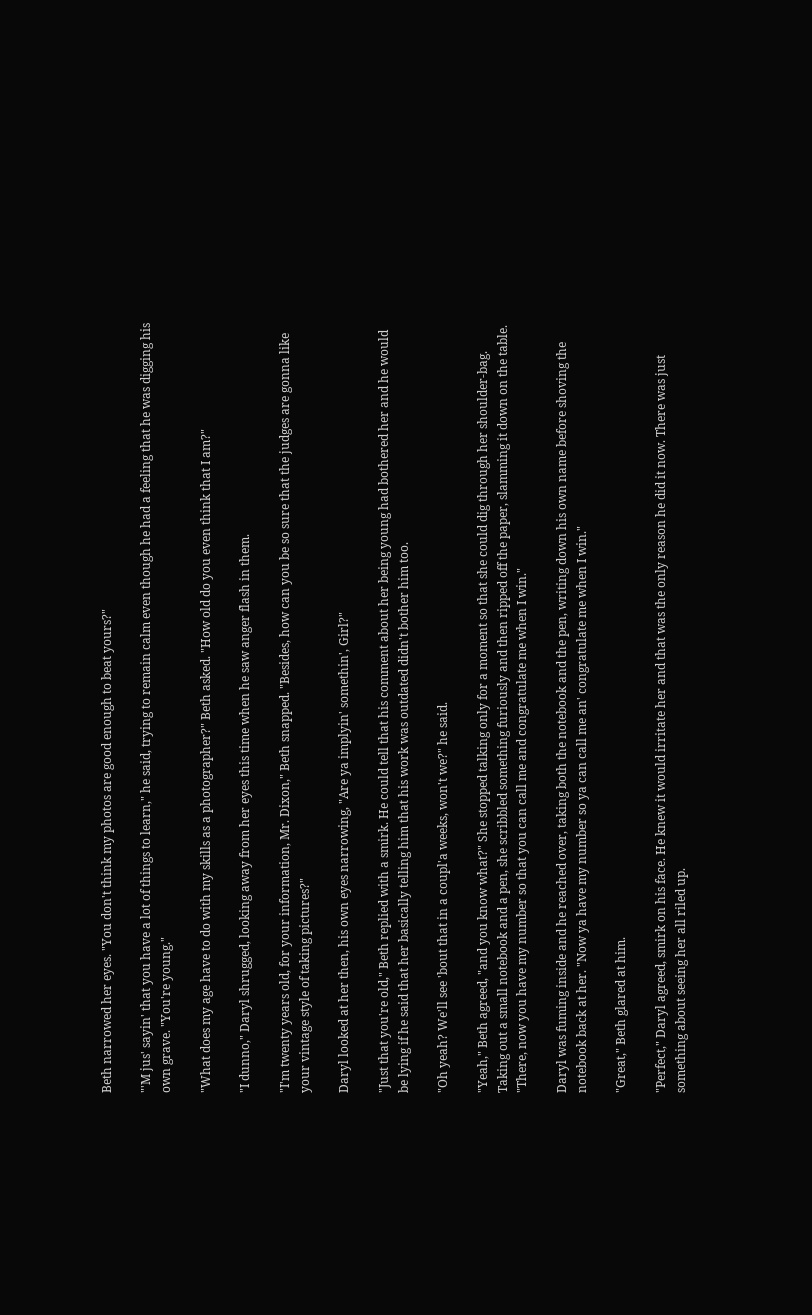Beth narrowed her eyes. "You don't think my photos are good enough to beat yours?"

"'M jus' sayin' that you have a lot of things to learn," he said, trying to remain calm even though he had a feeling that he was digging his own grave. "You're young."

"What does my age have to do with my skills as a photographer?" Beth asked. "How old do you even think that I am?"

"I dunno," Daryl shrugged, looking away from her eyes this time when he saw anger flash in them.

"I'm twenty years old, for your information, Mr. Dixon," Beth snapped. "Besides, how can you be so sure that the judges are gonna like your vintage style of taking pictures?"

Daryl looked at her then, his own eyes narrowing, "Are ya implyin' somethin', Girl?"

"Just that you're old," Beth replied with a smirk. He could tell that his comment about her being young had bothered her and he would be lying if he said that her basically telling him that his work was outdated didn't bother him too.

"Oh yeah? We'll see 'bout that in a coupl'a weeks, won't we?" he said.

"Yeah," Beth agreed, "and you know what?" She stopped talking only for a moment so that she could dig through her shoulder-bag. Taking out a small notebook and a pen, she scribbled something furiously and then ripped off the paper, slamming it down on the table. "There, now you have my number so that you can call me and congratulate me when I win."

Daryl was fuming inside and he reached over, taking both the notebook and the pen, writing down his own name before shoving the notebook back at her. "Now ya have my number so ya can call me an' congratulate me when I win."

"Great," Beth glared at him.

"Perfect," Daryl agreed, smirk on his face. He knew it would irritate her and that was the only reason he did it now. There was just something about seeing her all riled up.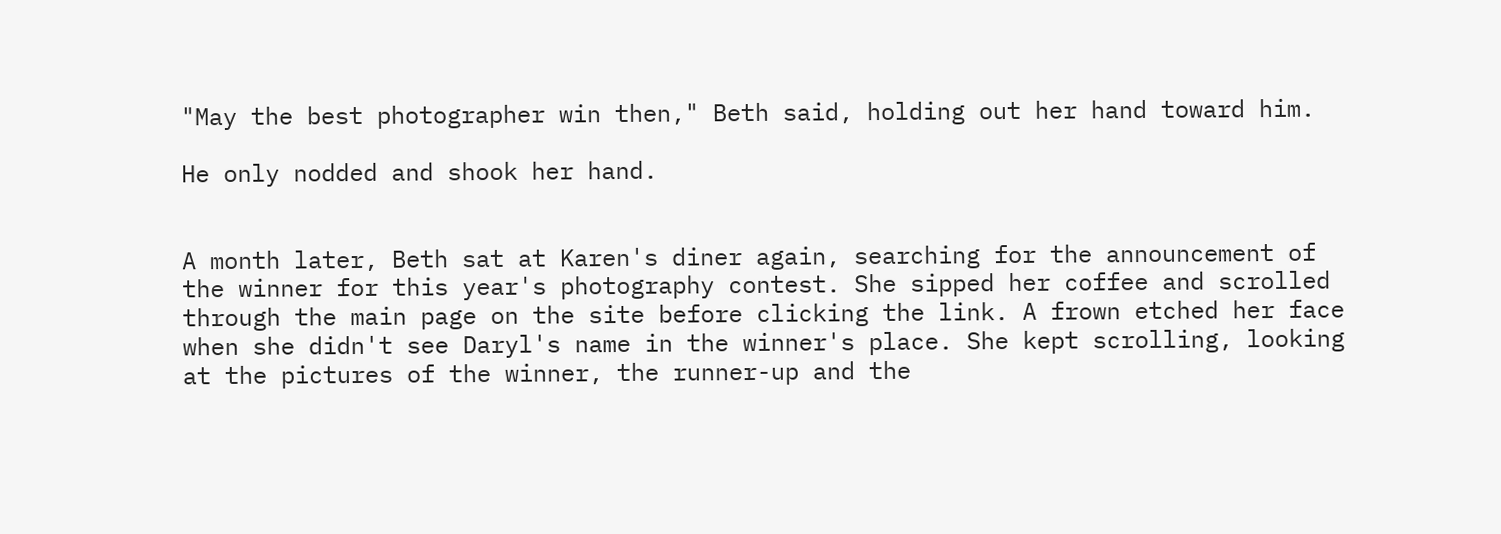"May the best photographer win then," Beth said, holding out her hand toward him.

He only nodded and shook her hand.


A month later, Beth sat at Karen's diner again, searching for the announcement of the winner for this year's photography contest. She sipped her coffee and scrolled through the main page on the site before clicking the link. A frown etched her face when she didn't see Daryl's name in the winner's place. She kept scrolling, looking at the pictures of the winner, the runner-up and the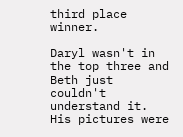third place winner.

Daryl wasn't in the top three and Beth just couldn't understand it. His pictures were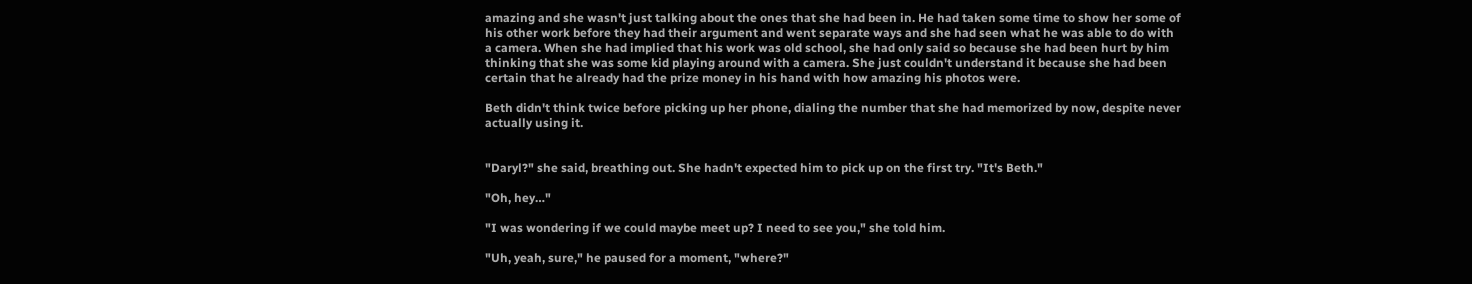amazing and she wasn't just talking about the ones that she had been in. He had taken some time to show her some of his other work before they had their argument and went separate ways and she had seen what he was able to do with a camera. When she had implied that his work was old school, she had only said so because she had been hurt by him thinking that she was some kid playing around with a camera. She just couldn't understand it because she had been certain that he already had the prize money in his hand with how amazing his photos were.

Beth didn't think twice before picking up her phone, dialing the number that she had memorized by now, despite never actually using it.


"Daryl?" she said, breathing out. She hadn't expected him to pick up on the first try. "It's Beth."

"Oh, hey…"

"I was wondering if we could maybe meet up? I need to see you," she told him.

"Uh, yeah, sure," he paused for a moment, "where?"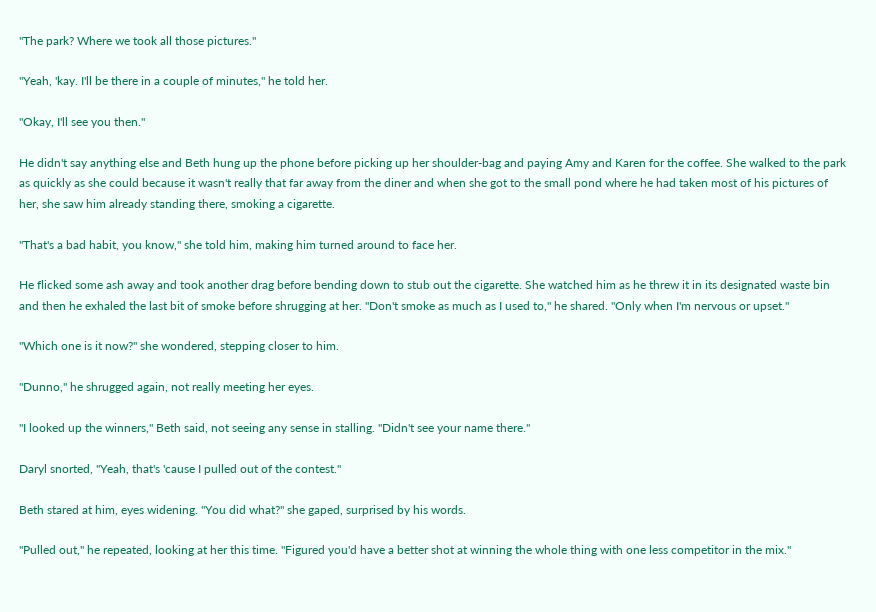"The park? Where we took all those pictures."

"Yeah, 'kay. I'll be there in a couple of minutes," he told her.

"Okay, I'll see you then."

He didn't say anything else and Beth hung up the phone before picking up her shoulder-bag and paying Amy and Karen for the coffee. She walked to the park as quickly as she could because it wasn't really that far away from the diner and when she got to the small pond where he had taken most of his pictures of her, she saw him already standing there, smoking a cigarette.

"That's a bad habit, you know," she told him, making him turned around to face her.

He flicked some ash away and took another drag before bending down to stub out the cigarette. She watched him as he threw it in its designated waste bin and then he exhaled the last bit of smoke before shrugging at her. "Don't smoke as much as I used to," he shared. "Only when I'm nervous or upset."

"Which one is it now?" she wondered, stepping closer to him.

"Dunno," he shrugged again, not really meeting her eyes.

"I looked up the winners," Beth said, not seeing any sense in stalling. "Didn't see your name there."

Daryl snorted, "Yeah, that's 'cause I pulled out of the contest."

Beth stared at him, eyes widening. "You did what?" she gaped, surprised by his words.

"Pulled out," he repeated, looking at her this time. "Figured you'd have a better shot at winning the whole thing with one less competitor in the mix."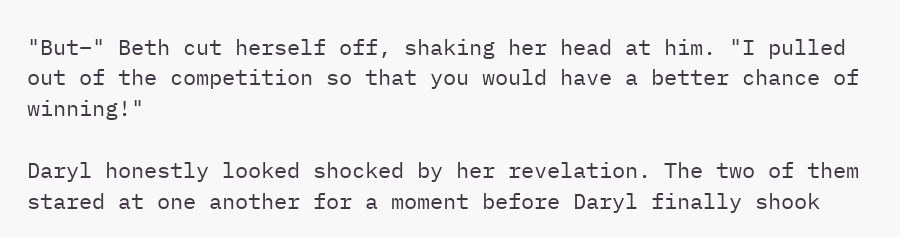"But–" Beth cut herself off, shaking her head at him. "I pulled out of the competition so that you would have a better chance of winning!"

Daryl honestly looked shocked by her revelation. The two of them stared at one another for a moment before Daryl finally shook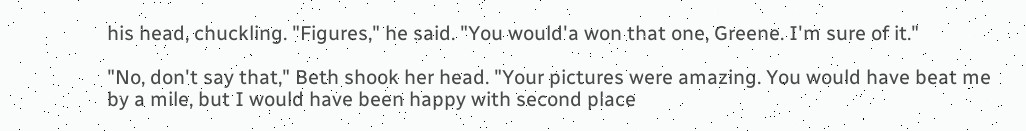his head, chuckling. "Figures," he said. "You would'a won that one, Greene. I'm sure of it."

"No, don't say that," Beth shook her head. "Your pictures were amazing. You would have beat me by a mile, but I would have been happy with second place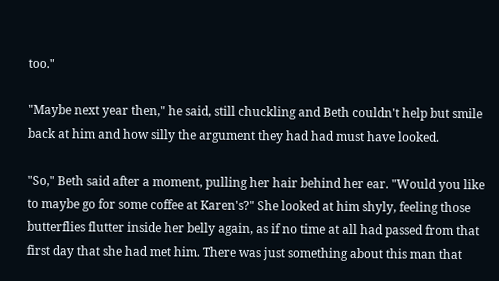too."

"Maybe next year then," he said, still chuckling and Beth couldn't help but smile back at him and how silly the argument they had had must have looked.

"So," Beth said after a moment, pulling her hair behind her ear. "Would you like to maybe go for some coffee at Karen's?" She looked at him shyly, feeling those butterflies flutter inside her belly again, as if no time at all had passed from that first day that she had met him. There was just something about this man that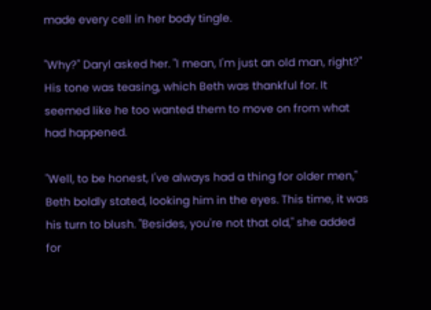made every cell in her body tingle.

"Why?" Daryl asked her. "I mean, I'm just an old man, right?" His tone was teasing, which Beth was thankful for. It seemed like he too wanted them to move on from what had happened.

"Well, to be honest, I've always had a thing for older men," Beth boldly stated, looking him in the eyes. This time, it was his turn to blush. "Besides, you're not that old," she added for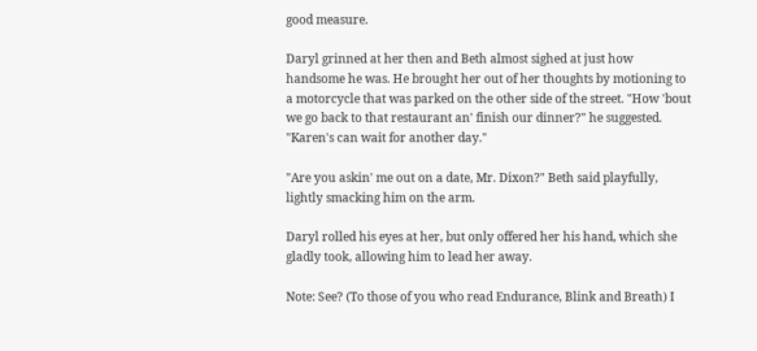good measure.

Daryl grinned at her then and Beth almost sighed at just how handsome he was. He brought her out of her thoughts by motioning to a motorcycle that was parked on the other side of the street. "How 'bout we go back to that restaurant an' finish our dinner?" he suggested. "Karen's can wait for another day."

"Are you askin' me out on a date, Mr. Dixon?" Beth said playfully, lightly smacking him on the arm.

Daryl rolled his eyes at her, but only offered her his hand, which she gladly took, allowing him to lead her away.

Note: See? (To those of you who read Endurance, Blink and Breath) I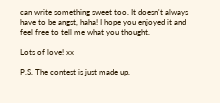can write something sweet too. It doesn't always have to be angst, haha! I hope you enjoyed it and feel free to tell me what you thought.

Lots of love! xx

P.S. The contest is just made up.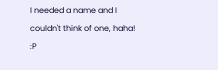I needed a name and I couldn't think of one, haha! :P